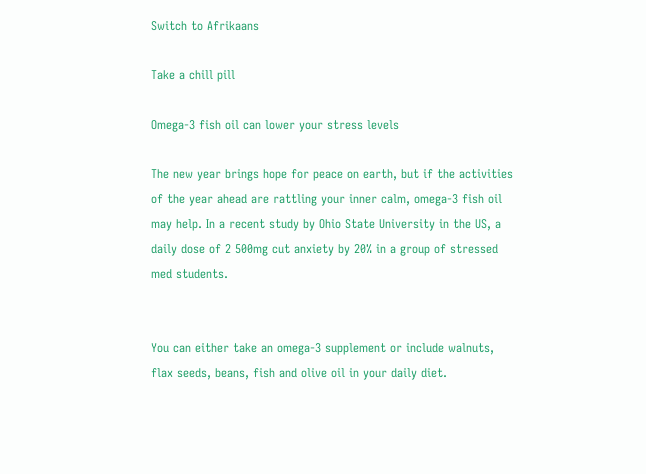Switch to Afrikaans

Take a chill pill

Omega-3 fish oil can lower your stress levels

The new year brings hope for peace on earth, but if the activities of the year ahead are rattling your inner calm, omega-3 fish oil may help. In a recent study by Ohio State University in the US, a daily dose of 2 500mg cut anxiety by 20% in a group of stressed med students.


You can either take an omega-3 supplement or include walnuts, flax seeds, beans, fish and olive oil in your daily diet.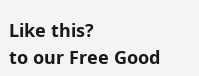Like this?
to our Free Good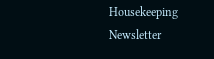Housekeeping Newsletter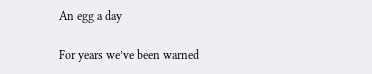An egg a day

For years we’ve been warned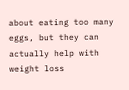about eating too many eggs, but they can actually help with weight loss